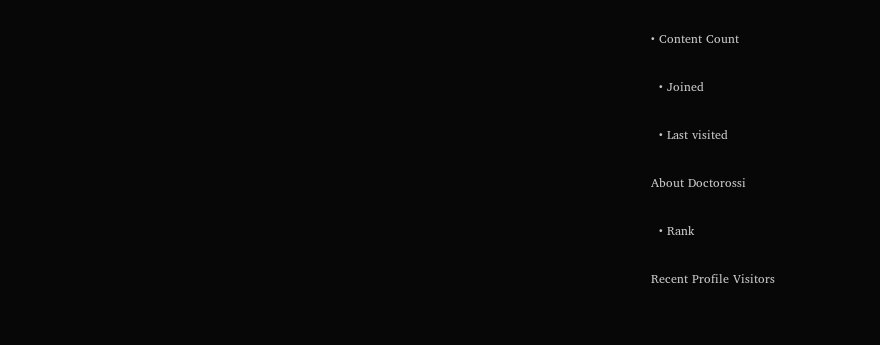• Content Count

  • Joined

  • Last visited

About Doctorossi

  • Rank

Recent Profile Visitors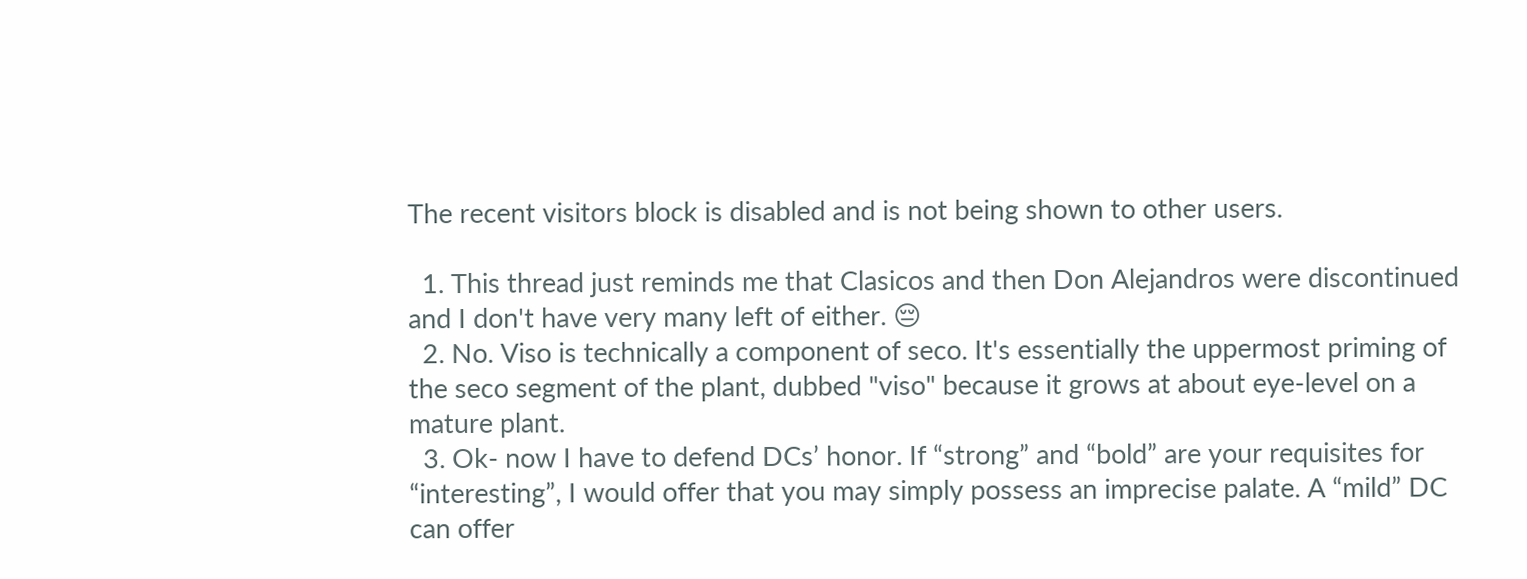The recent visitors block is disabled and is not being shown to other users.

  1. This thread just reminds me that Clasicos and then Don Alejandros were discontinued and I don't have very many left of either. 😔
  2. No. Viso is technically a component of seco. It's essentially the uppermost priming of the seco segment of the plant, dubbed "viso" because it grows at about eye-level on a mature plant.
  3. Ok- now I have to defend DCs’ honor. If “strong” and “bold” are your requisites for “interesting”, I would offer that you may simply possess an imprecise palate. A “mild” DC can offer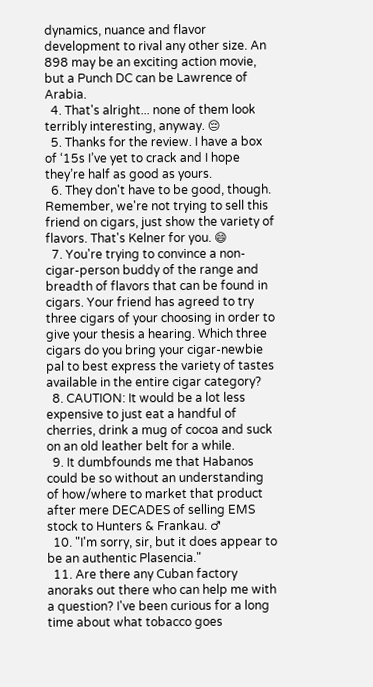dynamics, nuance and flavor development to rival any other size. An 898 may be an exciting action movie, but a Punch DC can be Lawrence of Arabia.
  4. That's alright... none of them look terribly interesting, anyway. 😔
  5. Thanks for the review. I have a box of ‘15s I’ve yet to crack and I hope they’re half as good as yours.
  6. They don't have to be good, though. Remember, we're not trying to sell this friend on cigars, just show the variety of flavors. That's Kelner for you. 😄
  7. You're trying to convince a non-cigar-person buddy of the range and breadth of flavors that can be found in cigars. Your friend has agreed to try three cigars of your choosing in order to give your thesis a hearing. Which three cigars do you bring your cigar-newbie pal to best express the variety of tastes available in the entire cigar category?
  8. CAUTION: It would be a lot less expensive to just eat a handful of cherries, drink a mug of cocoa and suck on an old leather belt for a while.
  9. It dumbfounds me that Habanos could be so without an understanding of how/where to market that product after mere DECADES of selling EMS stock to Hunters & Frankau. ♂
  10. "I'm sorry, sir, but it does appear to be an authentic Plasencia."
  11. Are there any Cuban factory anoraks out there who can help me with a question? I've been curious for a long time about what tobacco goes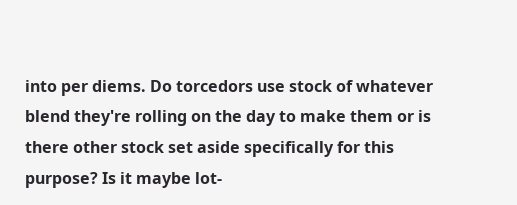into per diems. Do torcedors use stock of whatever blend they're rolling on the day to make them or is there other stock set aside specifically for this purpose? Is it maybe lot-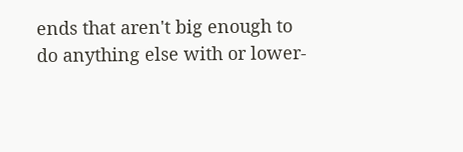ends that aren't big enough to do anything else with or lower-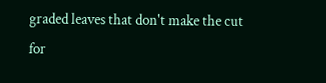graded leaves that don't make the cut for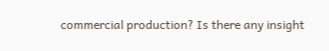commercial production? Is there any insight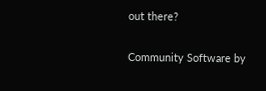out there?

Community Software by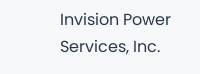Invision Power Services, Inc.